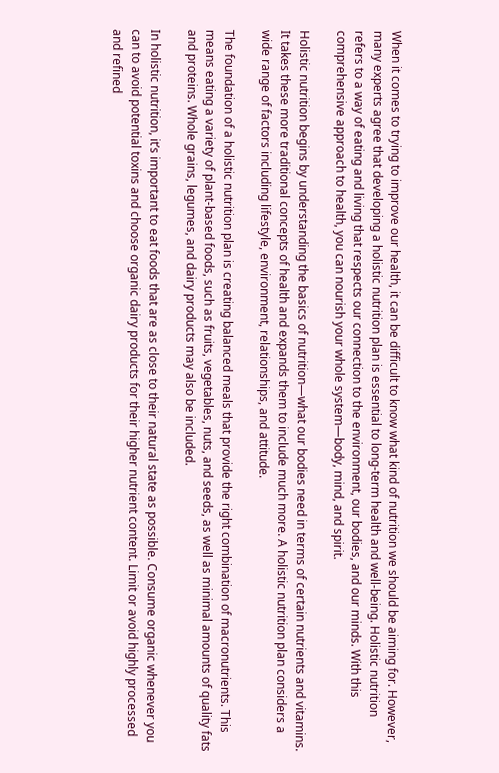When it comes to trying to improve our health, it can be difficult to know what kind of nutrition we should be aiming for. However, many experts agree that developing a holistic nutrition plan is essential to long-term health and well-being. Holistic nutrition refers to a way of eating and living that respects our connection to the environment, our bodies, and our minds. With this comprehensive approach to health, you can nourish your whole system—body, mind, and spirit.

Holistic nutrition begins by understanding the basics of nutrition—what our bodies need in terms of certain nutrients and vitamins. It takes these more traditional concepts of health and expands them to include much more. A holistic nutrition plan considers a wide range of factors including lifestyle, environment, relationships, and attitude.

The foundation of a holistic nutrition plan is creating balanced meals that provide the right combination of macronutrients. This means eating a variety of plant-based foods, such as fruits, vegetables, nuts, and seeds, as well as minimal amounts of quality fats and proteins. Whole grains, legumes, and dairy products may also be included.

In holistic nutrition, it’s important to eat foods that are as close to their natural state as possible. Consume organic whenever you can to avoid potential toxins and choose organic dairy products for their higher nutrient content. Limit or avoid highly processed and refined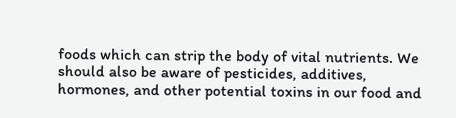foods which can strip the body of vital nutrients. We should also be aware of pesticides, additives, hormones, and other potential toxins in our food and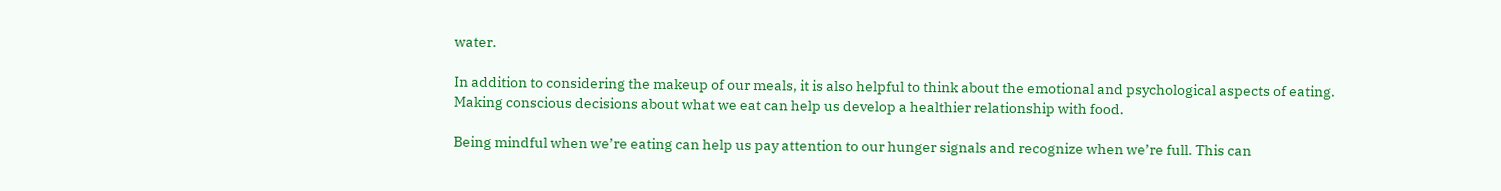water.

In addition to considering the makeup of our meals, it is also helpful to think about the emotional and psychological aspects of eating. Making conscious decisions about what we eat can help us develop a healthier relationship with food.

Being mindful when we’re eating can help us pay attention to our hunger signals and recognize when we’re full. This can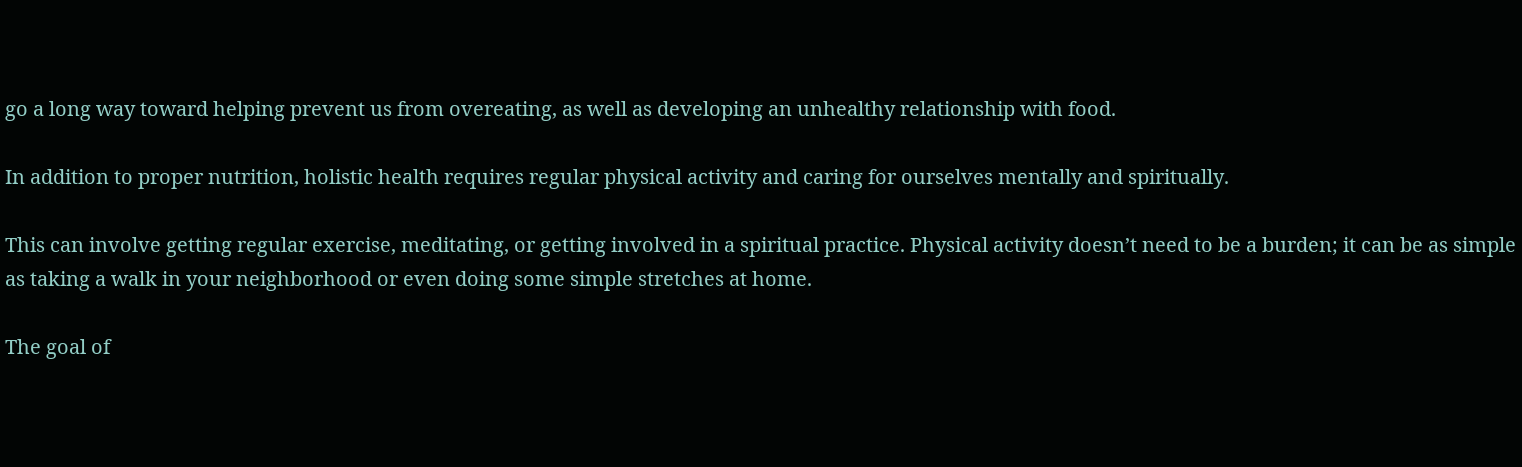go a long way toward helping prevent us from overeating, as well as developing an unhealthy relationship with food.

In addition to proper nutrition, holistic health requires regular physical activity and caring for ourselves mentally and spiritually.

This can involve getting regular exercise, meditating, or getting involved in a spiritual practice. Physical activity doesn’t need to be a burden; it can be as simple as taking a walk in your neighborhood or even doing some simple stretches at home.

The goal of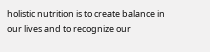holistic nutrition is to create balance in our lives and to recognize our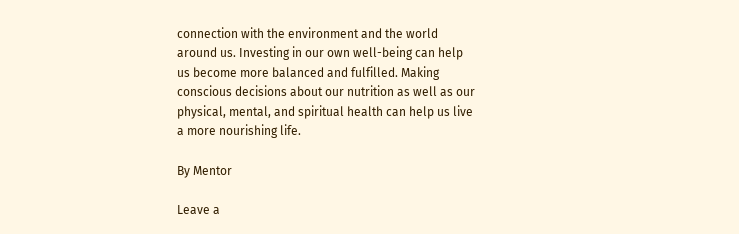connection with the environment and the world around us. Investing in our own well-being can help us become more balanced and fulfilled. Making conscious decisions about our nutrition as well as our physical, mental, and spiritual health can help us live a more nourishing life.

By Mentor

Leave a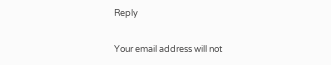Reply

Your email address will not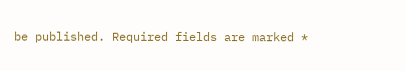be published. Required fields are marked *